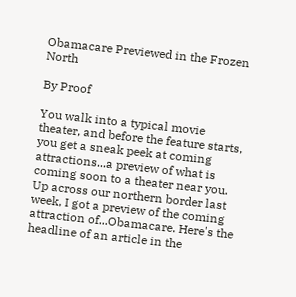Obamacare Previewed in the Frozen North

By Proof

You walk into a typical movie theater, and before the feature starts, you get a sneak peek at coming attractions...a preview of what is coming soon to a theater near you. Up across our northern border last week, I got a preview of the coming attraction of...Obamacare. Here's the headline of an article in the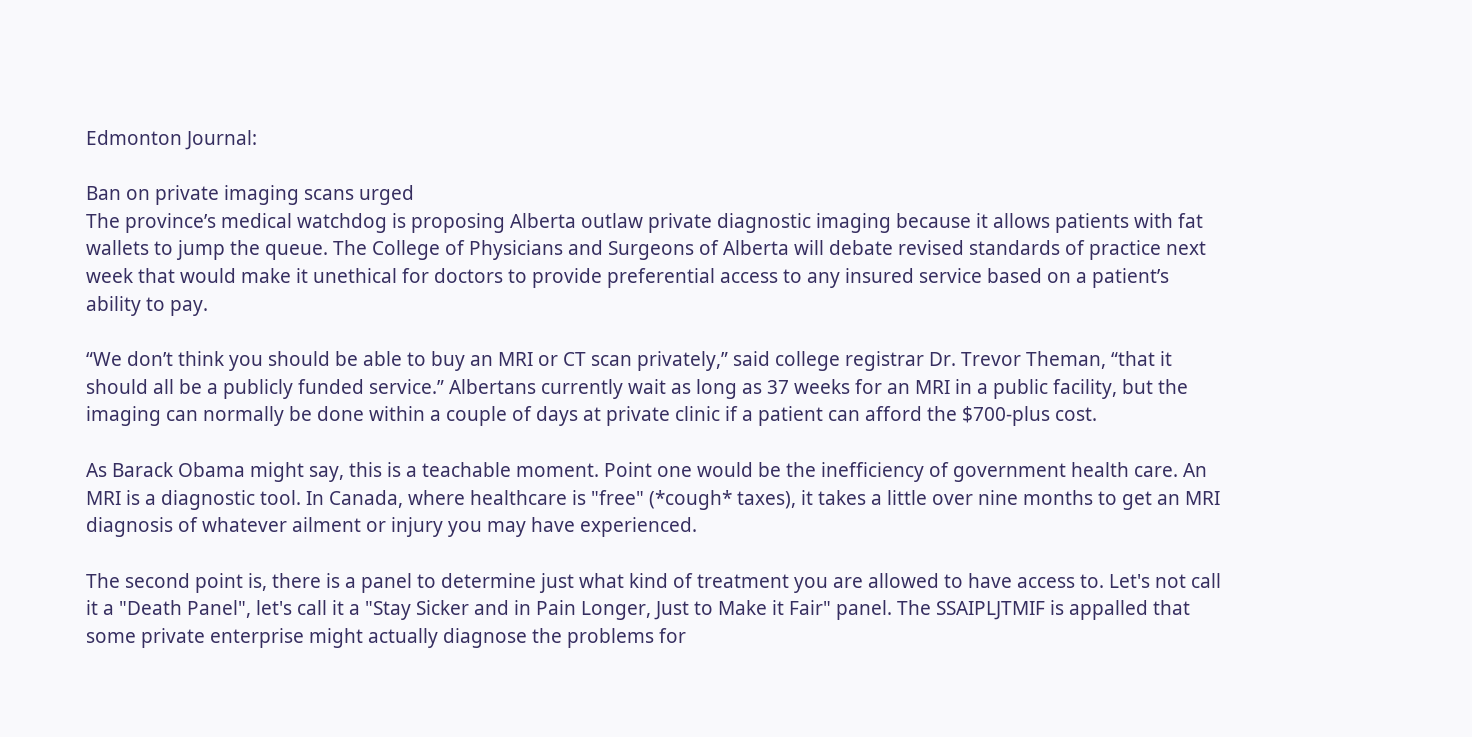Edmonton Journal:

Ban on private imaging scans urged
The province’s medical watchdog is proposing Alberta outlaw private diagnostic imaging because it allows patients with fat wallets to jump the queue. The College of Physicians and Surgeons of Alberta will debate revised standards of practice next week that would make it unethical for doctors to provide preferential access to any insured service based on a patient’s ability to pay.

“We don’t think you should be able to buy an MRI or CT scan privately,” said college registrar Dr. Trevor Theman, “that it should all be a publicly funded service.” Albertans currently wait as long as 37 weeks for an MRI in a public facility, but the imaging can normally be done within a couple of days at private clinic if a patient can afford the $700-plus cost.

As Barack Obama might say, this is a teachable moment. Point one would be the inefficiency of government health care. An MRI is a diagnostic tool. In Canada, where healthcare is "free" (*cough* taxes), it takes a little over nine months to get an MRI diagnosis of whatever ailment or injury you may have experienced.

The second point is, there is a panel to determine just what kind of treatment you are allowed to have access to. Let's not call it a "Death Panel", let's call it a "Stay Sicker and in Pain Longer, Just to Make it Fair" panel. The SSAIPLJTMIF is appalled that some private enterprise might actually diagnose the problems for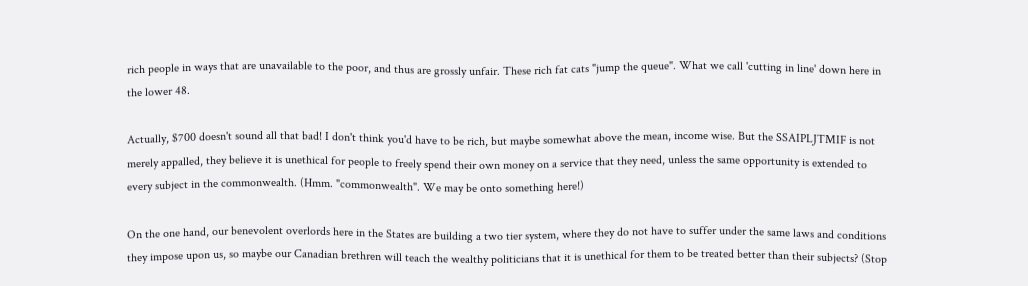rich people in ways that are unavailable to the poor, and thus are grossly unfair. These rich fat cats "jump the queue". What we call 'cutting in line' down here in the lower 48.

Actually, $700 doesn't sound all that bad! I don't think you'd have to be rich, but maybe somewhat above the mean, income wise. But the SSAIPLJTMIF is not merely appalled, they believe it is unethical for people to freely spend their own money on a service that they need, unless the same opportunity is extended to every subject in the commonwealth. (Hmm. "commonwealth". We may be onto something here!)

On the one hand, our benevolent overlords here in the States are building a two tier system, where they do not have to suffer under the same laws and conditions they impose upon us, so maybe our Canadian brethren will teach the wealthy politicians that it is unethical for them to be treated better than their subjects? (Stop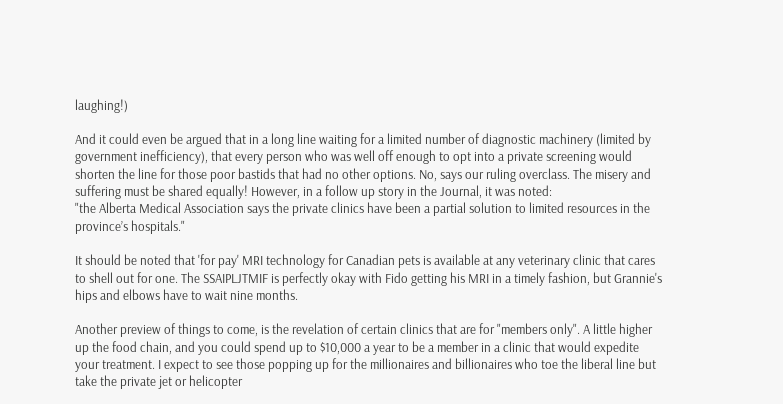laughing!)

And it could even be argued that in a long line waiting for a limited number of diagnostic machinery (limited by government inefficiency), that every person who was well off enough to opt into a private screening would shorten the line for those poor bastids that had no other options. No, says our ruling overclass. The misery and suffering must be shared equally! However, in a follow up story in the Journal, it was noted:
"the Alberta Medical Association says the private clinics have been a partial solution to limited resources in the province’s hospitals."

It should be noted that 'for pay' MRI technology for Canadian pets is available at any veterinary clinic that cares to shell out for one. The SSAIPLJTMIF is perfectly okay with Fido getting his MRI in a timely fashion, but Grannie's hips and elbows have to wait nine months.

Another preview of things to come, is the revelation of certain clinics that are for "members only". A little higher up the food chain, and you could spend up to $10,000 a year to be a member in a clinic that would expedite your treatment. I expect to see those popping up for the millionaires and billionaires who toe the liberal line but take the private jet or helicopter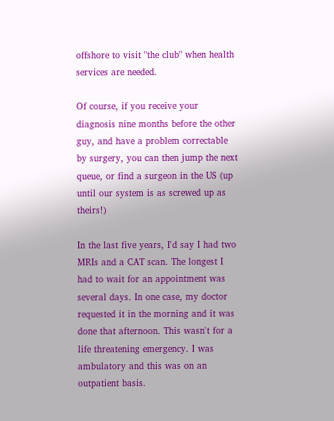offshore to visit "the club" when health services are needed.

Of course, if you receive your diagnosis nine months before the other guy, and have a problem correctable by surgery, you can then jump the next queue, or find a surgeon in the US (up until our system is as screwed up as theirs!)

In the last five years, I'd say I had two MRIs and a CAT scan. The longest I had to wait for an appointment was several days. In one case, my doctor requested it in the morning and it was done that afternoon. This wasn't for a life threatening emergency. I was ambulatory and this was on an outpatient basis.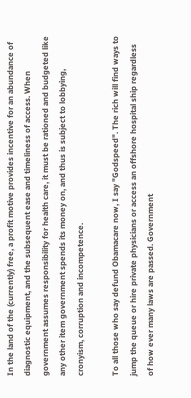In the land of the (currently) free, a profit motive provides incentive for an abundance of diagnostic equipment, and the subsequent ease and timeliness of access. When government assumes responsibility for health care, it must be rationed and budgeted like any other item government spends its money on, and thus is subject to lobbying, cronyism, corruption and incompetence.

To all those who say defund Obamacare now, I say "Godspeed". The rich will find ways to jump the queue or hire private physicians or access an offshore hospital ship regardless of how ever many laws are passed. Government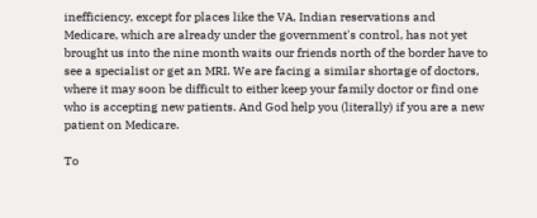inefficiency, except for places like the VA, Indian reservations and Medicare, which are already under the government's control, has not yet brought us into the nine month waits our friends north of the border have to see a specialist or get an MRI. We are facing a similar shortage of doctors, where it may soon be difficult to either keep your family doctor or find one who is accepting new patients. And God help you (literally) if you are a new patient on Medicare.

To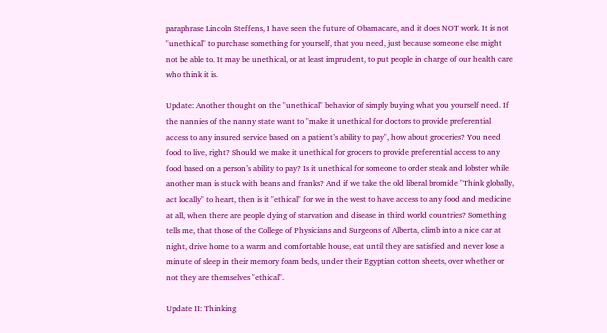paraphrase Lincoln Steffens, I have seen the future of Obamacare, and it does NOT work. It is not "unethical" to purchase something for yourself, that you need, just because someone else might not be able to. It may be unethical, or at least imprudent, to put people in charge of our health care who think it is.

Update: Another thought on the "unethical" behavior of simply buying what you yourself need. If the nannies of the nanny state want to "make it unethical for doctors to provide preferential access to any insured service based on a patient’s ability to pay", how about groceries? You need food to live, right? Should we make it unethical for grocers to provide preferential access to any food based on a person’s ability to pay? Is it unethical for someone to order steak and lobster while another man is stuck with beans and franks? And if we take the old liberal bromide "Think globally, act locally" to heart, then is it "ethical" for we in the west to have access to any food and medicine at all, when there are people dying of starvation and disease in third world countries? Something tells me, that those of the College of Physicians and Surgeons of Alberta, climb into a nice car at night, drive home to a warm and comfortable house, eat until they are satisfied and never lose a minute of sleep in their memory foam beds, under their Egyptian cotton sheets, over whether or not they are themselves "ethical".

Update II: Thinking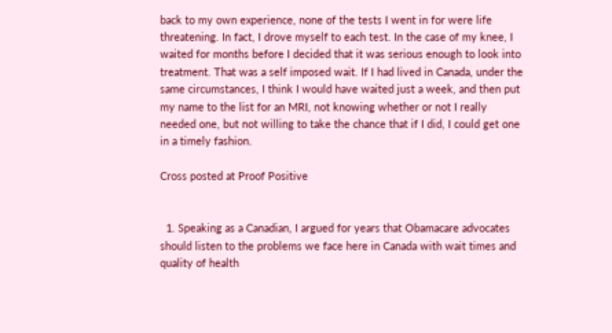back to my own experience, none of the tests I went in for were life threatening. In fact, I drove myself to each test. In the case of my knee, I waited for months before I decided that it was serious enough to look into treatment. That was a self imposed wait. If I had lived in Canada, under the same circumstances, I think I would have waited just a week, and then put my name to the list for an MRI, not knowing whether or not I really needed one, but not willing to take the chance that if I did, I could get one in a timely fashion.

Cross posted at Proof Positive


  1. Speaking as a Canadian, I argued for years that Obamacare advocates should listen to the problems we face here in Canada with wait times and quality of health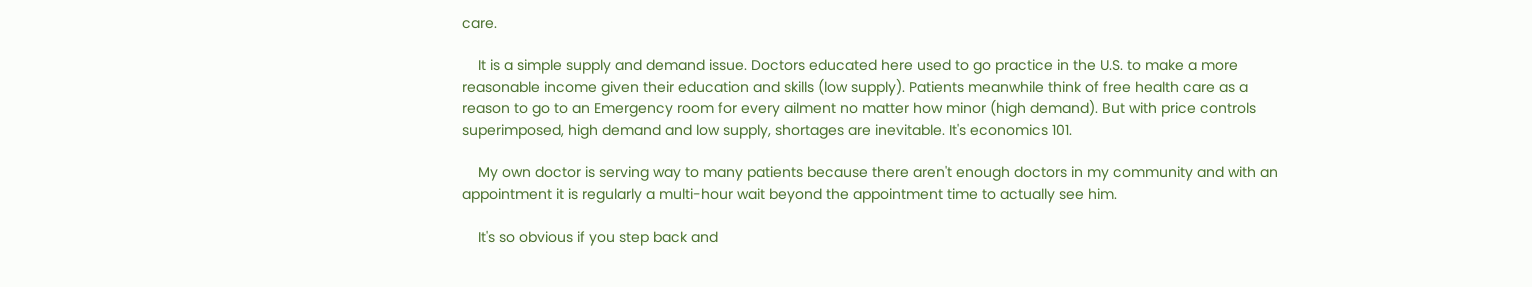care.

    It is a simple supply and demand issue. Doctors educated here used to go practice in the U.S. to make a more reasonable income given their education and skills (low supply). Patients meanwhile think of free health care as a reason to go to an Emergency room for every ailment no matter how minor (high demand). But with price controls superimposed, high demand and low supply, shortages are inevitable. It's economics 101.

    My own doctor is serving way to many patients because there aren't enough doctors in my community and with an appointment it is regularly a multi-hour wait beyond the appointment time to actually see him.

    It's so obvious if you step back and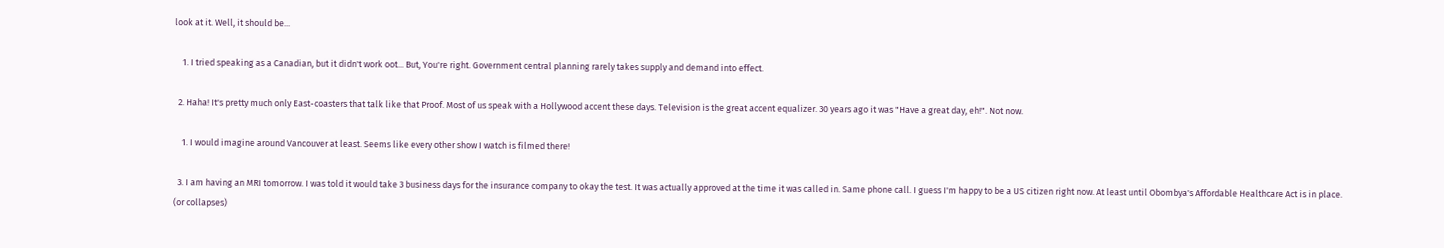look at it. Well, it should be...

    1. I tried speaking as a Canadian, but it didn't work oot... But, You're right. Government central planning rarely takes supply and demand into effect.

  2. Haha! It's pretty much only East-coasters that talk like that Proof. Most of us speak with a Hollywood accent these days. Television is the great accent equalizer. 30 years ago it was "Have a great day, eh!". Not now.

    1. I would imagine around Vancouver at least. Seems like every other show I watch is filmed there!

  3. I am having an MRI tomorrow. I was told it would take 3 business days for the insurance company to okay the test. It was actually approved at the time it was called in. Same phone call. I guess I'm happy to be a US citizen right now. At least until Obombya's Affordable Healthcare Act is in place. (or collapses)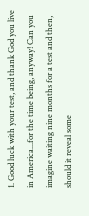1. Good luck with your test, and thank God you live in America...for the time being, anyway! Can you imagine waiting nine months for a test and then, should it reveal some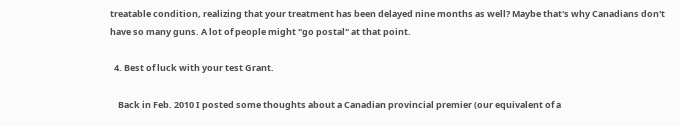treatable condition, realizing that your treatment has been delayed nine months as well? Maybe that's why Canadians don't have so many guns. A lot of people might "go postal" at that point.

  4. Best of luck with your test Grant.

    Back in Feb. 2010 I posted some thoughts about a Canadian provincial premier (our equivalent of a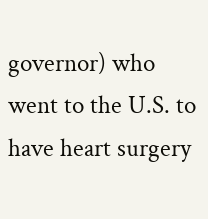governor) who went to the U.S. to have heart surgery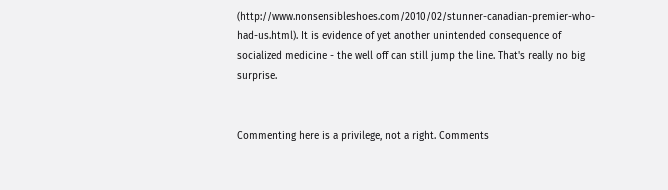(http://www.nonsensibleshoes.com/2010/02/stunner-canadian-premier-who-had-us.html). It is evidence of yet another unintended consequence of socialized medicine - the well off can still jump the line. That's really no big surprise.


Commenting here is a privilege, not a right. Comments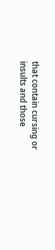that contain cursing or insults and those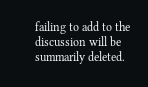failing to add to the discussion will be summarily deleted.